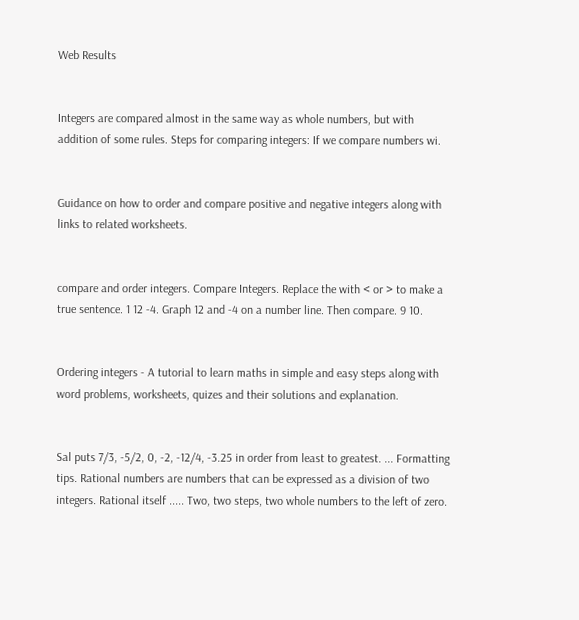Web Results


Integers are compared almost in the same way as whole numbers, but with addition of some rules. Steps for comparing integers: If we compare numbers wi.


Guidance on how to order and compare positive and negative integers along with links to related worksheets.


compare and order integers. Compare Integers. Replace the with < or > to make a true sentence. 1 12 -4. Graph 12 and -4 on a number line. Then compare. 9 10.


Ordering integers - A tutorial to learn maths in simple and easy steps along with word problems, worksheets, quizes and their solutions and explanation.


Sal puts 7/3, -5/2, 0, -2, -12/4, -3.25 in order from least to greatest. ... Formatting tips. Rational numbers are numbers that can be expressed as a division of two integers. Rational itself ..... Two, two steps, two whole numbers to the left of zero.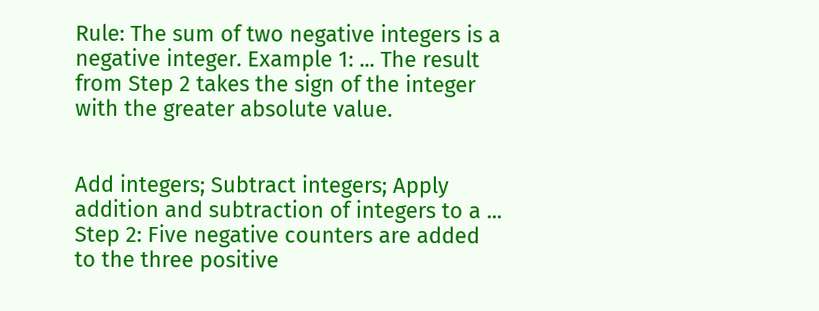Rule: The sum of two negative integers is a negative integer. Example 1: ... The result from Step 2 takes the sign of the integer with the greater absolute value.


Add integers; Subtract integers; Apply addition and subtraction of integers to a ... Step 2: Five negative counters are added to the three positive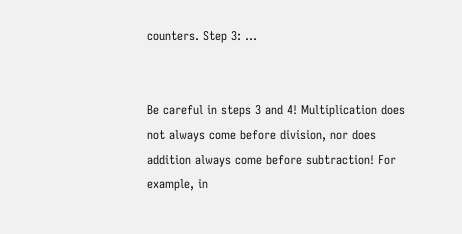counters. Step 3: ...


Be careful in steps 3 and 4! Multiplication does not always come before division, nor does addition always come before subtraction! For example, in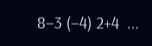8−3 (−4) 2+4  ...